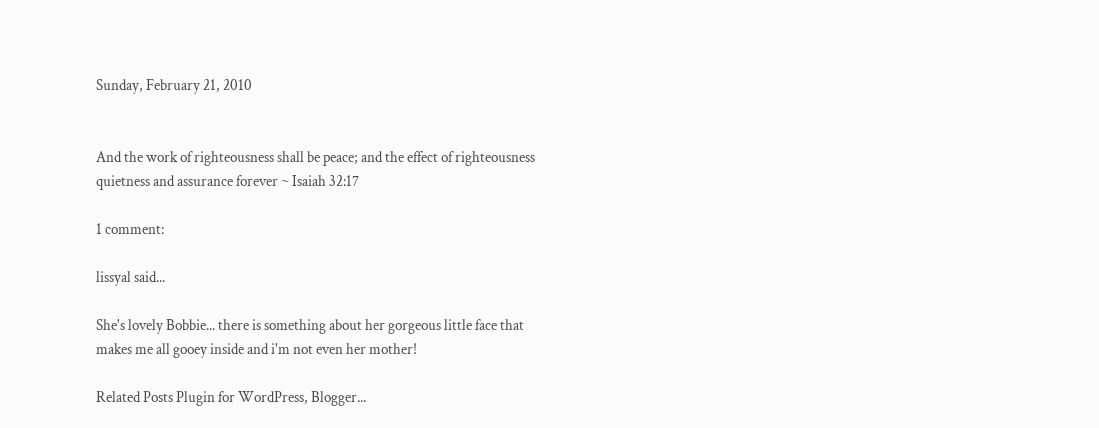Sunday, February 21, 2010


And the work of righteousness shall be peace; and the effect of righteousness
quietness and assurance forever ~ Isaiah 32:17

1 comment:

lissyal said...

She's lovely Bobbie... there is something about her gorgeous little face that makes me all gooey inside and i'm not even her mother!

Related Posts Plugin for WordPress, Blogger...